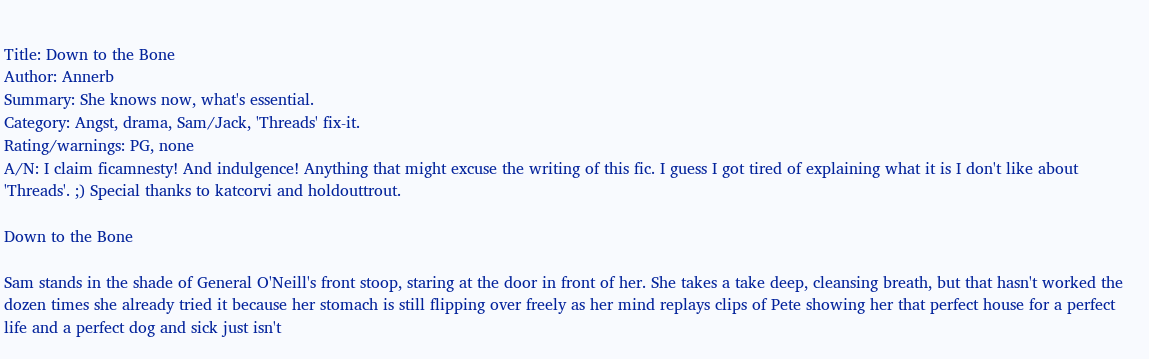Title: Down to the Bone
Author: Annerb
Summary: She knows now, what's essential.
Category: Angst, drama, Sam/Jack, 'Threads' fix-it.
Rating/warnings: PG, none
A/N: I claim ficamnesty! And indulgence! Anything that might excuse the writing of this fic. I guess I got tired of explaining what it is I don't like about 'Threads'. ;) Special thanks to katcorvi and holdouttrout.

Down to the Bone

Sam stands in the shade of General O'Neill's front stoop, staring at the door in front of her. She takes a take deep, cleansing breath, but that hasn't worked the dozen times she already tried it because her stomach is still flipping over freely as her mind replays clips of Pete showing her that perfect house for a perfect life and a perfect dog and sick just isn't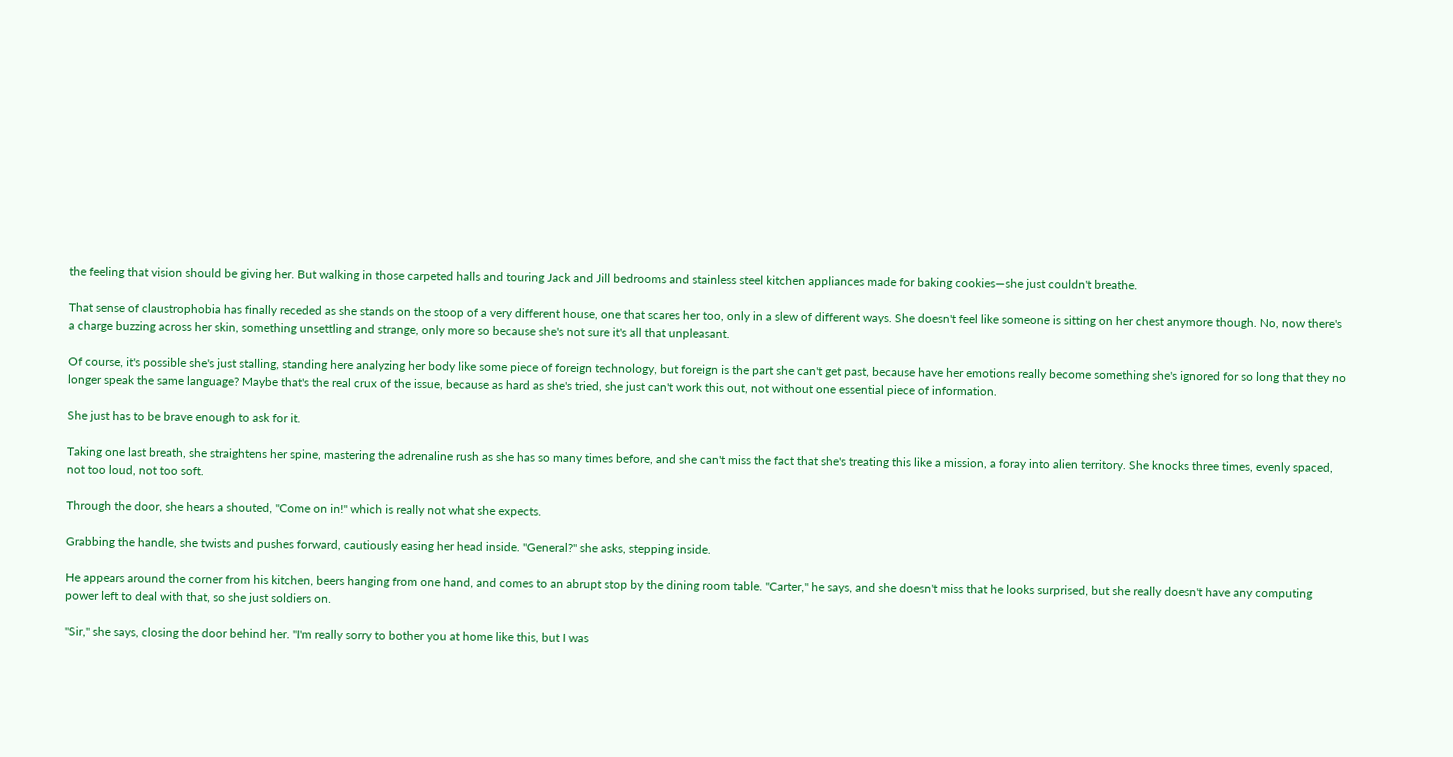the feeling that vision should be giving her. But walking in those carpeted halls and touring Jack and Jill bedrooms and stainless steel kitchen appliances made for baking cookies—she just couldn't breathe.

That sense of claustrophobia has finally receded as she stands on the stoop of a very different house, one that scares her too, only in a slew of different ways. She doesn't feel like someone is sitting on her chest anymore though. No, now there's a charge buzzing across her skin, something unsettling and strange, only more so because she's not sure it's all that unpleasant.

Of course, it's possible she's just stalling, standing here analyzing her body like some piece of foreign technology, but foreign is the part she can't get past, because have her emotions really become something she's ignored for so long that they no longer speak the same language? Maybe that's the real crux of the issue, because as hard as she's tried, she just can't work this out, not without one essential piece of information.

She just has to be brave enough to ask for it.

Taking one last breath, she straightens her spine, mastering the adrenaline rush as she has so many times before, and she can't miss the fact that she's treating this like a mission, a foray into alien territory. She knocks three times, evenly spaced, not too loud, not too soft.

Through the door, she hears a shouted, "Come on in!" which is really not what she expects.

Grabbing the handle, she twists and pushes forward, cautiously easing her head inside. "General?" she asks, stepping inside.

He appears around the corner from his kitchen, beers hanging from one hand, and comes to an abrupt stop by the dining room table. "Carter," he says, and she doesn't miss that he looks surprised, but she really doesn't have any computing power left to deal with that, so she just soldiers on.

"Sir," she says, closing the door behind her. "I'm really sorry to bother you at home like this, but I was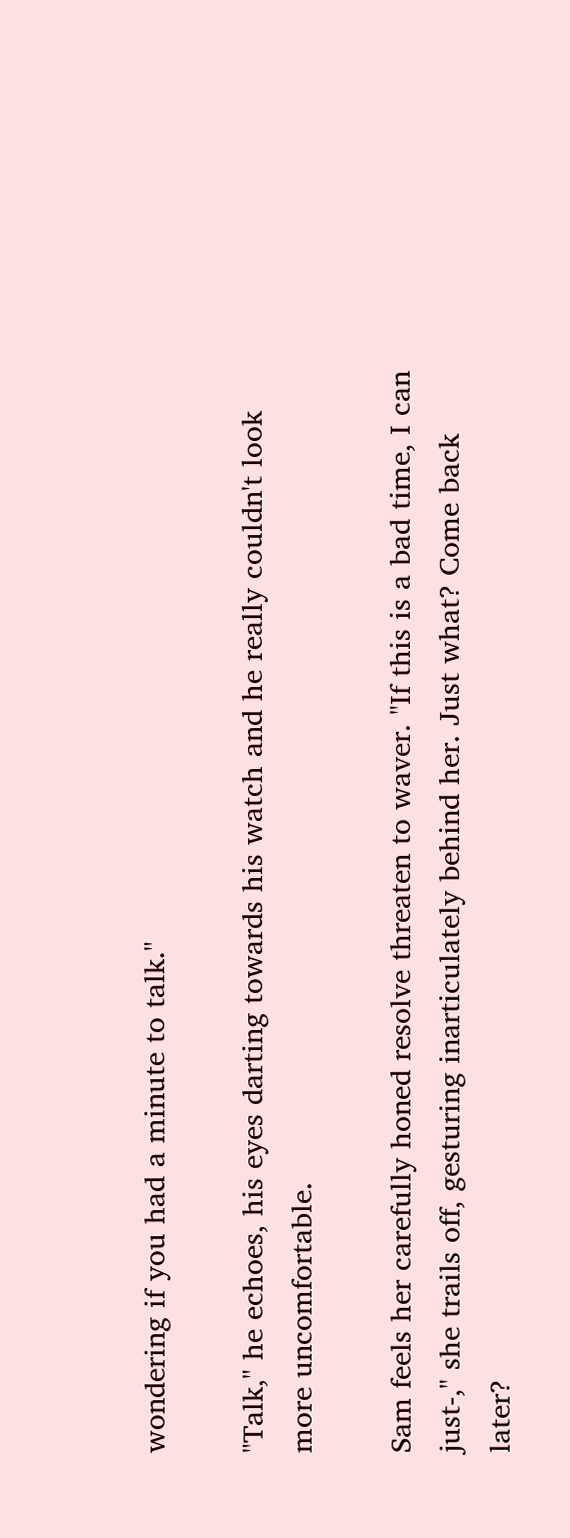wondering if you had a minute to talk."

"Talk," he echoes, his eyes darting towards his watch and he really couldn't look more uncomfortable.

Sam feels her carefully honed resolve threaten to waver. "If this is a bad time, I can just-," she trails off, gesturing inarticulately behind her. Just what? Come back later?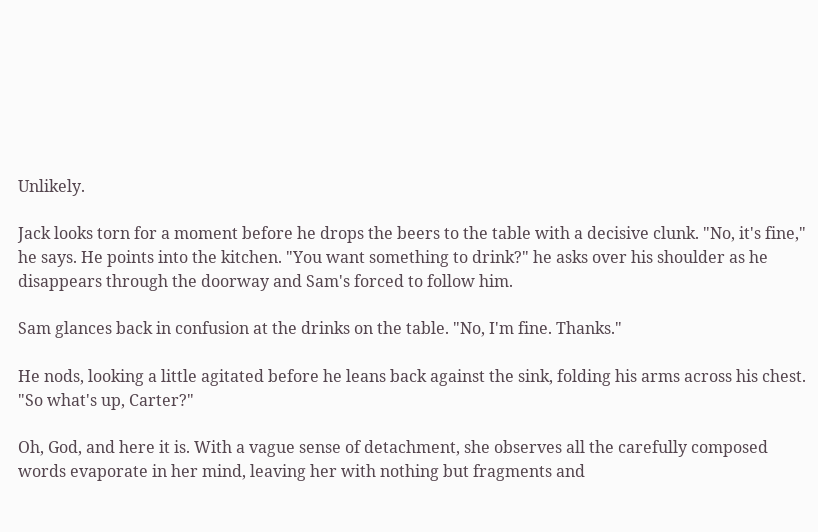Unlikely.

Jack looks torn for a moment before he drops the beers to the table with a decisive clunk. "No, it's fine," he says. He points into the kitchen. "You want something to drink?" he asks over his shoulder as he disappears through the doorway and Sam's forced to follow him.

Sam glances back in confusion at the drinks on the table. "No, I'm fine. Thanks."

He nods, looking a little agitated before he leans back against the sink, folding his arms across his chest. "So what's up, Carter?"

Oh, God, and here it is. With a vague sense of detachment, she observes all the carefully composed words evaporate in her mind, leaving her with nothing but fragments and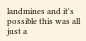landmines and it's possible this was all just a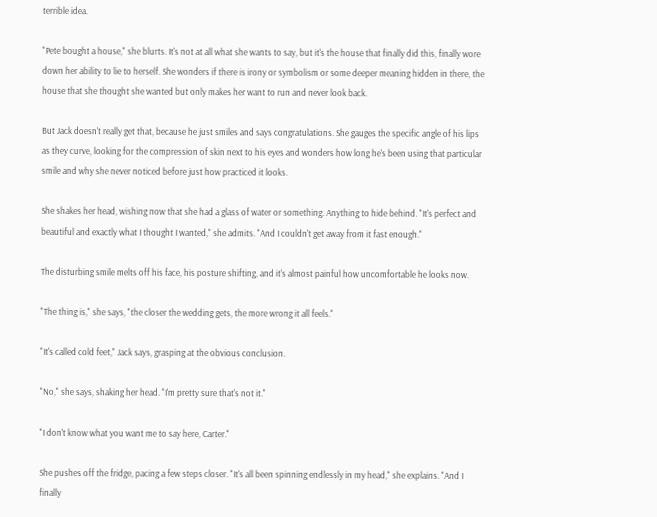terrible idea.

"Pete bought a house," she blurts. It's not at all what she wants to say, but it's the house that finally did this, finally wore down her ability to lie to herself. She wonders if there is irony or symbolism or some deeper meaning hidden in there, the house that she thought she wanted but only makes her want to run and never look back.

But Jack doesn't really get that, because he just smiles and says congratulations. She gauges the specific angle of his lips as they curve, looking for the compression of skin next to his eyes and wonders how long he's been using that particular smile and why she never noticed before just how practiced it looks.

She shakes her head, wishing now that she had a glass of water or something. Anything to hide behind. "It's perfect and beautiful and exactly what I thought I wanted," she admits. "And I couldn't get away from it fast enough."

The disturbing smile melts off his face, his posture shifting, and it's almost painful how uncomfortable he looks now.

"The thing is," she says, "the closer the wedding gets, the more wrong it all feels."

"It's called cold feet," Jack says, grasping at the obvious conclusion.

"No," she says, shaking her head. "I'm pretty sure that's not it."

"I don't know what you want me to say here, Carter."

She pushes off the fridge, pacing a few steps closer. "It's all been spinning endlessly in my head," she explains. "And I finally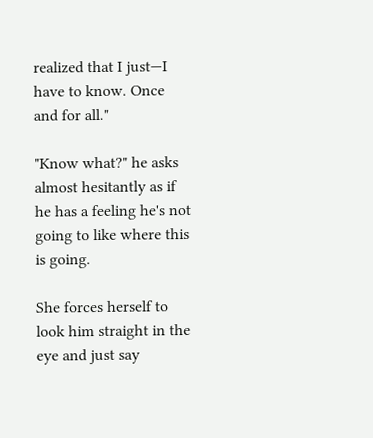realized that I just—I have to know. Once and for all."

"Know what?" he asks almost hesitantly as if he has a feeling he's not going to like where this is going.

She forces herself to look him straight in the eye and just say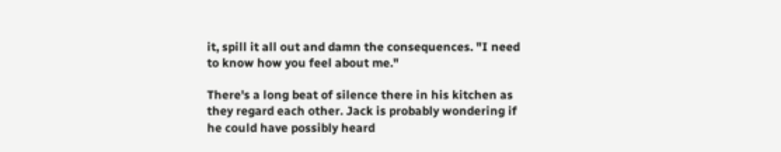it, spill it all out and damn the consequences. "I need to know how you feel about me."

There's a long beat of silence there in his kitchen as they regard each other. Jack is probably wondering if he could have possibly heard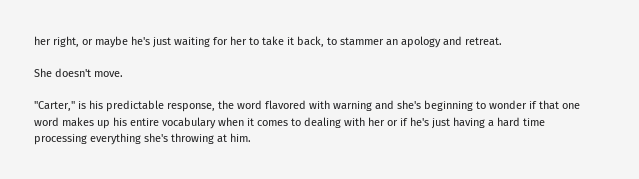her right, or maybe he's just waiting for her to take it back, to stammer an apology and retreat.

She doesn't move.

"Carter," is his predictable response, the word flavored with warning and she's beginning to wonder if that one word makes up his entire vocabulary when it comes to dealing with her or if he's just having a hard time processing everything she's throwing at him.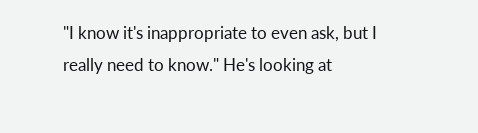"I know it's inappropriate to even ask, but I really need to know." He's looking at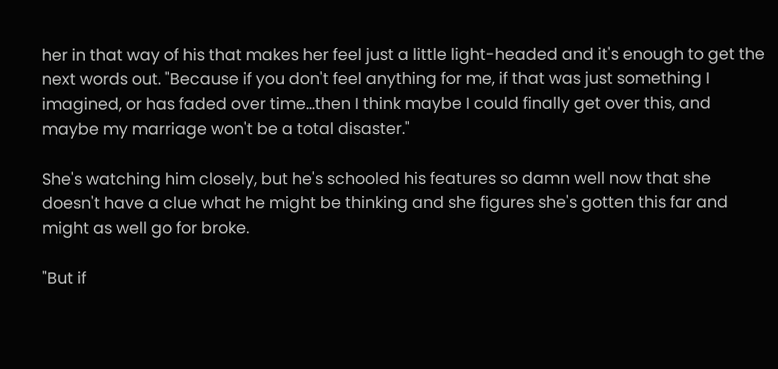her in that way of his that makes her feel just a little light-headed and it's enough to get the next words out. "Because if you don't feel anything for me, if that was just something I imagined, or has faded over time…then I think maybe I could finally get over this, and maybe my marriage won't be a total disaster."

She's watching him closely, but he's schooled his features so damn well now that she doesn't have a clue what he might be thinking and she figures she's gotten this far and might as well go for broke.

"But if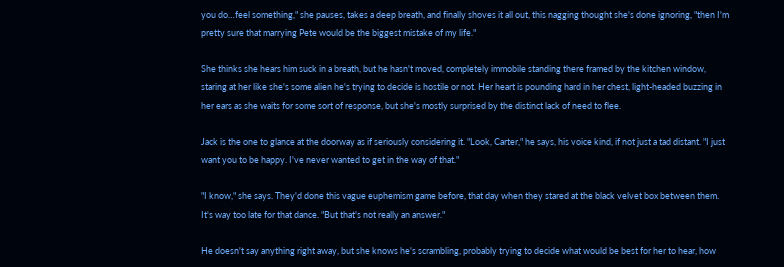you do…feel something," she pauses, takes a deep breath, and finally shoves it all out, this nagging thought she's done ignoring, "then I'm pretty sure that marrying Pete would be the biggest mistake of my life."

She thinks she hears him suck in a breath, but he hasn't moved, completely immobile standing there framed by the kitchen window, staring at her like she's some alien he's trying to decide is hostile or not. Her heart is pounding hard in her chest, light-headed buzzing in her ears as she waits for some sort of response, but she's mostly surprised by the distinct lack of need to flee.

Jack is the one to glance at the doorway as if seriously considering it. "Look, Carter," he says, his voice kind, if not just a tad distant. "I just want you to be happy. I've never wanted to get in the way of that."

"I know," she says. They'd done this vague euphemism game before, that day when they stared at the black velvet box between them. It's way too late for that dance. "But that's not really an answer."

He doesn't say anything right away, but she knows he's scrambling, probably trying to decide what would be best for her to hear, how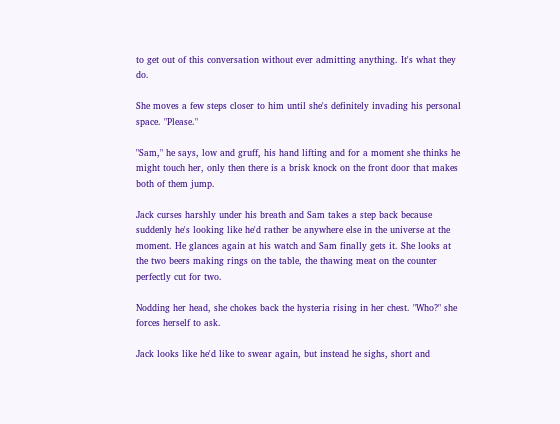to get out of this conversation without ever admitting anything. It's what they do.

She moves a few steps closer to him until she's definitely invading his personal space. "Please."

"Sam," he says, low and gruff, his hand lifting and for a moment she thinks he might touch her, only then there is a brisk knock on the front door that makes both of them jump.

Jack curses harshly under his breath and Sam takes a step back because suddenly he's looking like he'd rather be anywhere else in the universe at the moment. He glances again at his watch and Sam finally gets it. She looks at the two beers making rings on the table, the thawing meat on the counter perfectly cut for two.

Nodding her head, she chokes back the hysteria rising in her chest. "Who?" she forces herself to ask.

Jack looks like he'd like to swear again, but instead he sighs, short and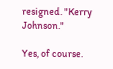resigned. "Kerry Johnson."

Yes, of course.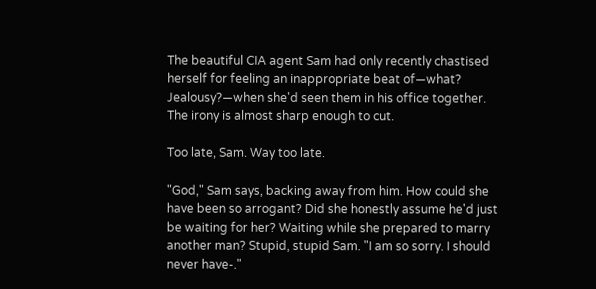The beautiful CIA agent Sam had only recently chastised herself for feeling an inappropriate beat of—what? Jealousy?—when she'd seen them in his office together. The irony is almost sharp enough to cut.

Too late, Sam. Way too late.

"God," Sam says, backing away from him. How could she have been so arrogant? Did she honestly assume he'd just be waiting for her? Waiting while she prepared to marry another man? Stupid, stupid Sam. "I am so sorry. I should never have-."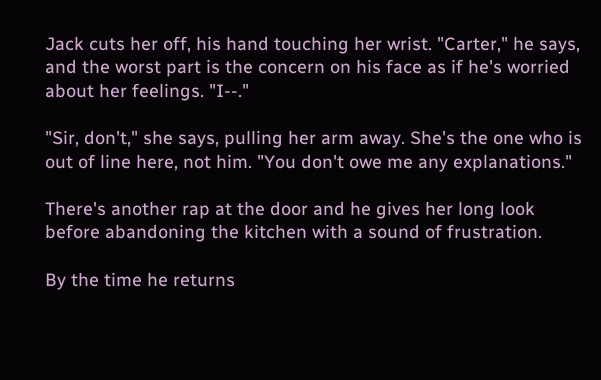Jack cuts her off, his hand touching her wrist. "Carter," he says, and the worst part is the concern on his face as if he's worried about her feelings. "I--."

"Sir, don't," she says, pulling her arm away. She's the one who is out of line here, not him. "You don't owe me any explanations."

There's another rap at the door and he gives her long look before abandoning the kitchen with a sound of frustration.

By the time he returns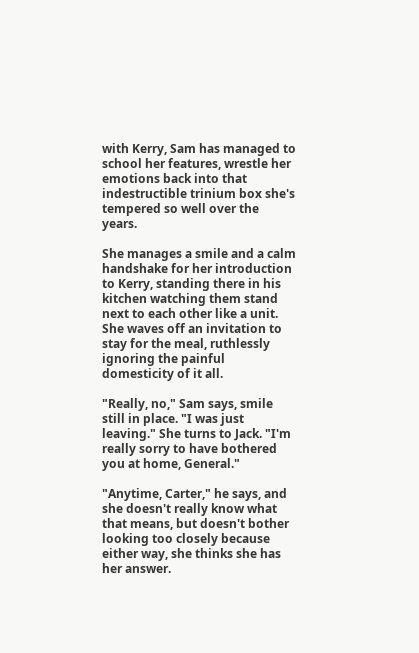with Kerry, Sam has managed to school her features, wrestle her emotions back into that indestructible trinium box she's tempered so well over the years.

She manages a smile and a calm handshake for her introduction to Kerry, standing there in his kitchen watching them stand next to each other like a unit. She waves off an invitation to stay for the meal, ruthlessly ignoring the painful domesticity of it all.

"Really, no," Sam says, smile still in place. "I was just leaving." She turns to Jack. "I'm really sorry to have bothered you at home, General."

"Anytime, Carter," he says, and she doesn't really know what that means, but doesn't bother looking too closely because either way, she thinks she has her answer.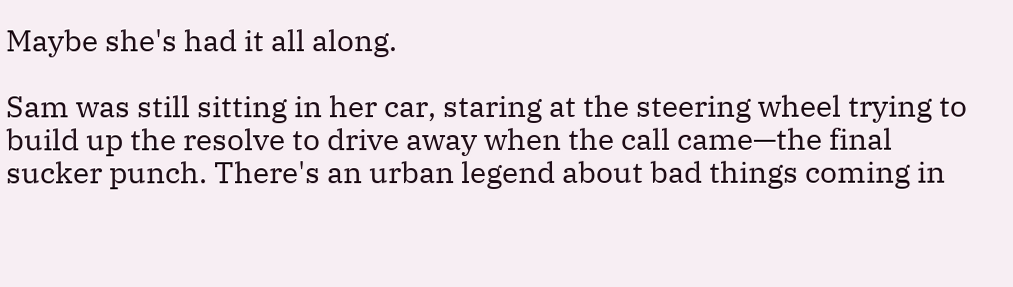Maybe she's had it all along.

Sam was still sitting in her car, staring at the steering wheel trying to build up the resolve to drive away when the call came—the final sucker punch. There's an urban legend about bad things coming in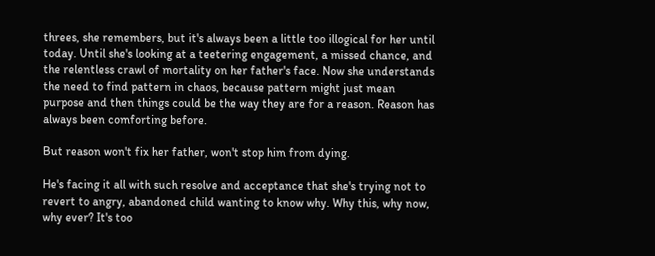threes, she remembers, but it's always been a little too illogical for her until today. Until she's looking at a teetering engagement, a missed chance, and the relentless crawl of mortality on her father's face. Now she understands the need to find pattern in chaos, because pattern might just mean purpose and then things could be the way they are for a reason. Reason has always been comforting before.

But reason won't fix her father, won't stop him from dying.

He's facing it all with such resolve and acceptance that she's trying not to revert to angry, abandoned child wanting to know why. Why this, why now, why ever? It's too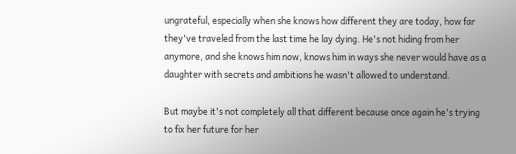ungrateful, especially when she knows how different they are today, how far they've traveled from the last time he lay dying. He's not hiding from her anymore, and she knows him now, knows him in ways she never would have as a daughter with secrets and ambitions he wasn't allowed to understand.

But maybe it's not completely all that different because once again he's trying to fix her future for her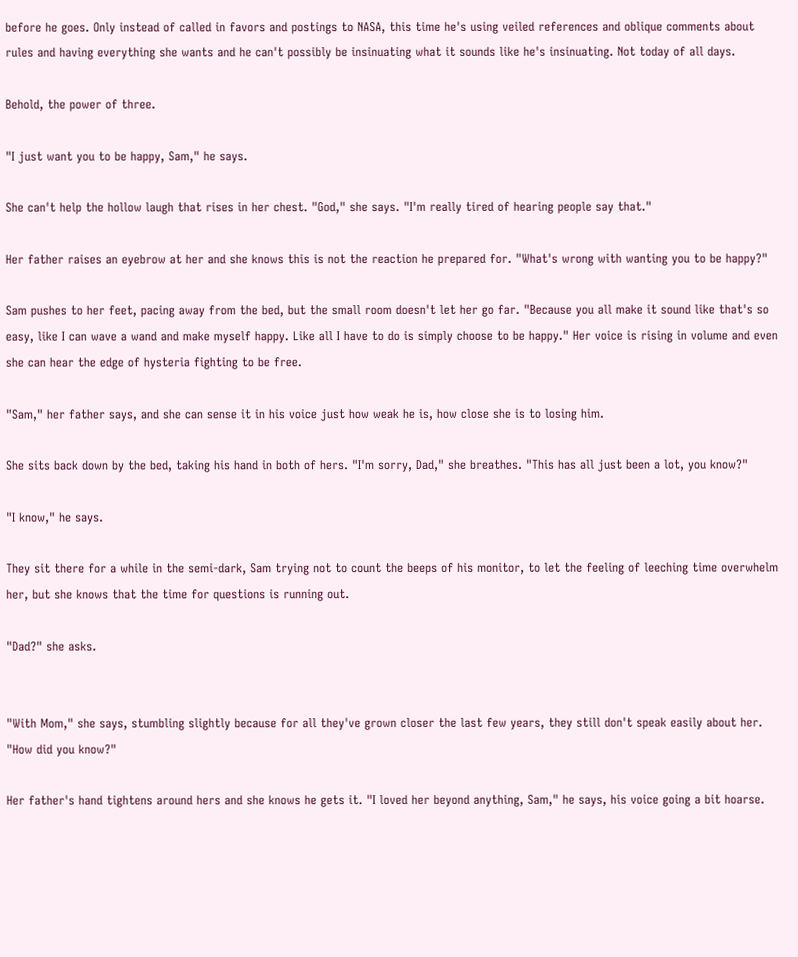before he goes. Only instead of called in favors and postings to NASA, this time he's using veiled references and oblique comments about rules and having everything she wants and he can't possibly be insinuating what it sounds like he's insinuating. Not today of all days.

Behold, the power of three.

"I just want you to be happy, Sam," he says.

She can't help the hollow laugh that rises in her chest. "God," she says. "I'm really tired of hearing people say that."

Her father raises an eyebrow at her and she knows this is not the reaction he prepared for. "What's wrong with wanting you to be happy?"

Sam pushes to her feet, pacing away from the bed, but the small room doesn't let her go far. "Because you all make it sound like that's so easy, like I can wave a wand and make myself happy. Like all I have to do is simply choose to be happy." Her voice is rising in volume and even she can hear the edge of hysteria fighting to be free.

"Sam," her father says, and she can sense it in his voice just how weak he is, how close she is to losing him.

She sits back down by the bed, taking his hand in both of hers. "I'm sorry, Dad," she breathes. "This has all just been a lot, you know?"

"I know," he says.

They sit there for a while in the semi-dark, Sam trying not to count the beeps of his monitor, to let the feeling of leeching time overwhelm her, but she knows that the time for questions is running out.

"Dad?" she asks.


"With Mom," she says, stumbling slightly because for all they've grown closer the last few years, they still don't speak easily about her. "How did you know?"

Her father's hand tightens around hers and she knows he gets it. "I loved her beyond anything, Sam," he says, his voice going a bit hoarse.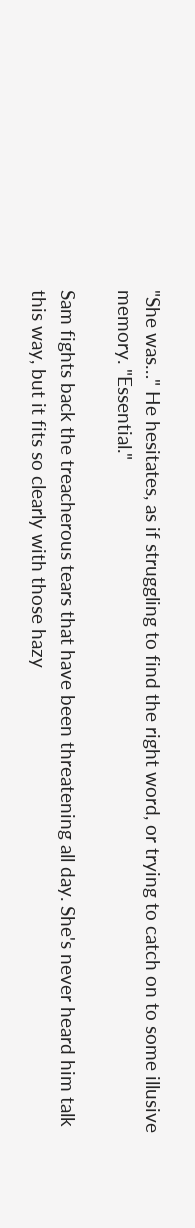"She was…" He hesitates, as if struggling to find the right word, or trying to catch on to some illusive memory. "Essential."

Sam fights back the treacherous tears that have been threatening all day. She's never heard him talk this way, but it fits so clearly with those hazy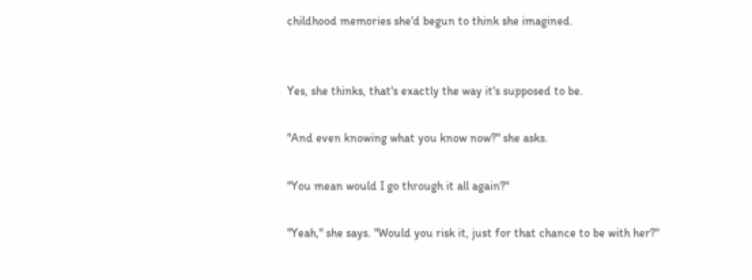childhood memories she'd begun to think she imagined.


Yes, she thinks, that's exactly the way it's supposed to be.

"And even knowing what you know now?" she asks.

"You mean would I go through it all again?"

"Yeah," she says. "Would you risk it, just for that chance to be with her?"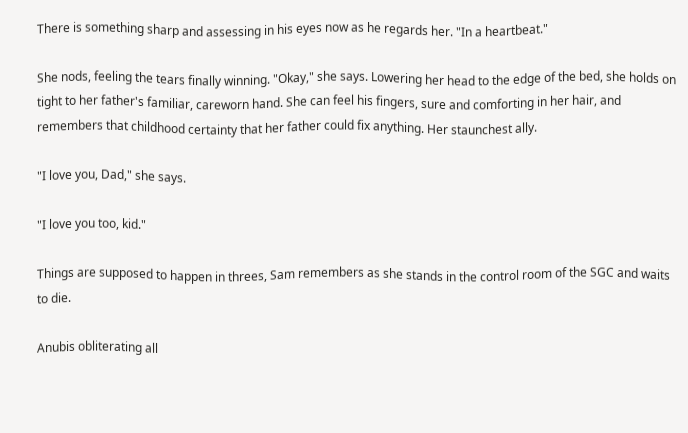There is something sharp and assessing in his eyes now as he regards her. "In a heartbeat."

She nods, feeling the tears finally winning. "Okay," she says. Lowering her head to the edge of the bed, she holds on tight to her father's familiar, careworn hand. She can feel his fingers, sure and comforting in her hair, and remembers that childhood certainty that her father could fix anything. Her staunchest ally.

"I love you, Dad," she says.

"I love you too, kid."

Things are supposed to happen in threes, Sam remembers as she stands in the control room of the SGC and waits to die.

Anubis obliterating all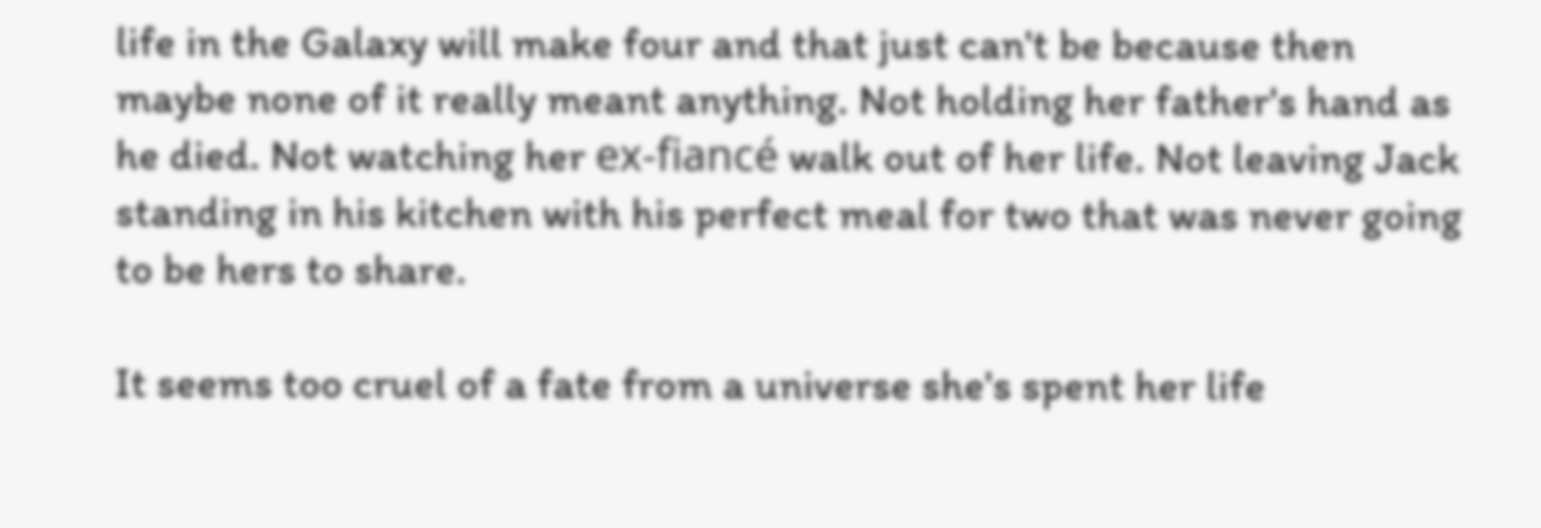life in the Galaxy will make four and that just can't be because then maybe none of it really meant anything. Not holding her father's hand as he died. Not watching her ex-fiancé walk out of her life. Not leaving Jack standing in his kitchen with his perfect meal for two that was never going to be hers to share.

It seems too cruel of a fate from a universe she's spent her life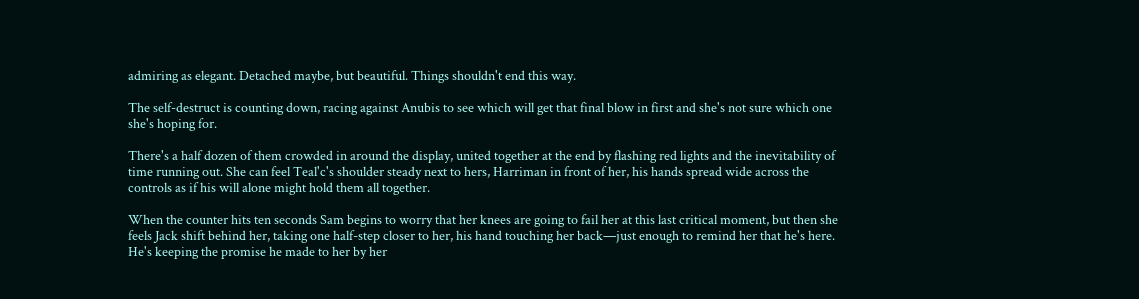admiring as elegant. Detached maybe, but beautiful. Things shouldn't end this way.

The self-destruct is counting down, racing against Anubis to see which will get that final blow in first and she's not sure which one she's hoping for.

There's a half dozen of them crowded in around the display, united together at the end by flashing red lights and the inevitability of time running out. She can feel Teal'c's shoulder steady next to hers, Harriman in front of her, his hands spread wide across the controls as if his will alone might hold them all together.

When the counter hits ten seconds Sam begins to worry that her knees are going to fail her at this last critical moment, but then she feels Jack shift behind her, taking one half-step closer to her, his hand touching her back—just enough to remind her that he's here. He's keeping the promise he made to her by her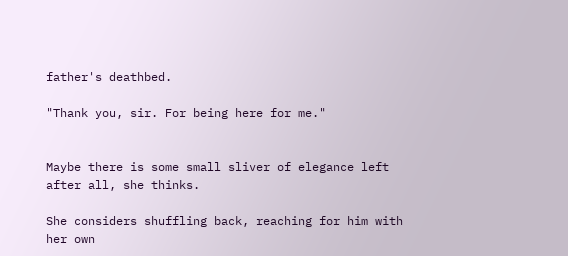father's deathbed.

"Thank you, sir. For being here for me."


Maybe there is some small sliver of elegance left after all, she thinks.

She considers shuffling back, reaching for him with her own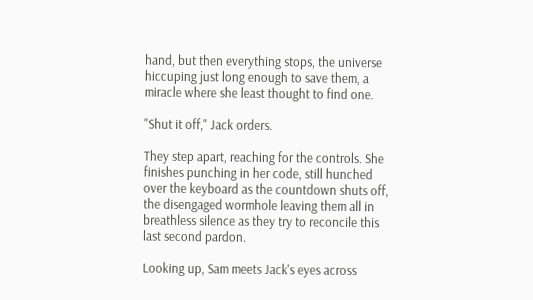hand, but then everything stops, the universe hiccuping just long enough to save them, a miracle where she least thought to find one.

"Shut it off," Jack orders.

They step apart, reaching for the controls. She finishes punching in her code, still hunched over the keyboard as the countdown shuts off, the disengaged wormhole leaving them all in breathless silence as they try to reconcile this last second pardon.

Looking up, Sam meets Jack's eyes across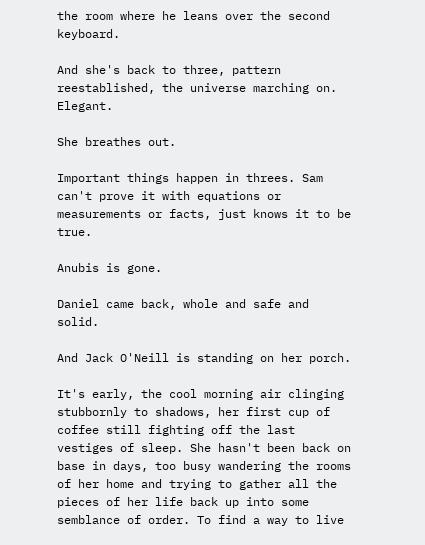the room where he leans over the second keyboard.

And she's back to three, pattern reestablished, the universe marching on. Elegant.

She breathes out.

Important things happen in threes. Sam can't prove it with equations or measurements or facts, just knows it to be true.

Anubis is gone.

Daniel came back, whole and safe and solid.

And Jack O'Neill is standing on her porch.

It's early, the cool morning air clinging stubbornly to shadows, her first cup of coffee still fighting off the last vestiges of sleep. She hasn't been back on base in days, too busy wandering the rooms of her home and trying to gather all the pieces of her life back up into some semblance of order. To find a way to live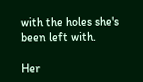with the holes she's been left with.

Her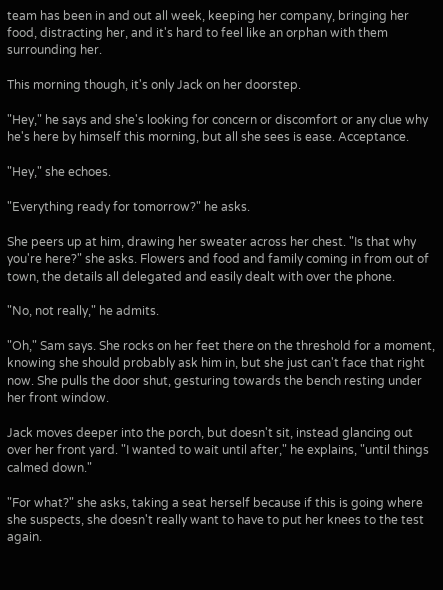team has been in and out all week, keeping her company, bringing her food, distracting her, and it's hard to feel like an orphan with them surrounding her.

This morning though, it's only Jack on her doorstep.

"Hey," he says and she's looking for concern or discomfort or any clue why he's here by himself this morning, but all she sees is ease. Acceptance.

"Hey," she echoes.

"Everything ready for tomorrow?" he asks.

She peers up at him, drawing her sweater across her chest. "Is that why you're here?" she asks. Flowers and food and family coming in from out of town, the details all delegated and easily dealt with over the phone.

"No, not really," he admits.

"Oh," Sam says. She rocks on her feet there on the threshold for a moment, knowing she should probably ask him in, but she just can't face that right now. She pulls the door shut, gesturing towards the bench resting under her front window.

Jack moves deeper into the porch, but doesn't sit, instead glancing out over her front yard. "I wanted to wait until after," he explains, "until things calmed down."

"For what?" she asks, taking a seat herself because if this is going where she suspects, she doesn't really want to have to put her knees to the test again.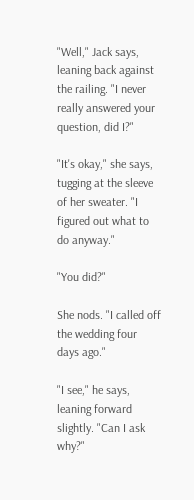"Well," Jack says, leaning back against the railing. "I never really answered your question, did I?"

"It's okay," she says, tugging at the sleeve of her sweater. "I figured out what to do anyway."

"You did?"

She nods. "I called off the wedding four days ago."

"I see," he says, leaning forward slightly. "Can I ask why?"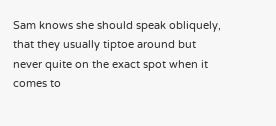Sam knows she should speak obliquely, that they usually tiptoe around but never quite on the exact spot when it comes to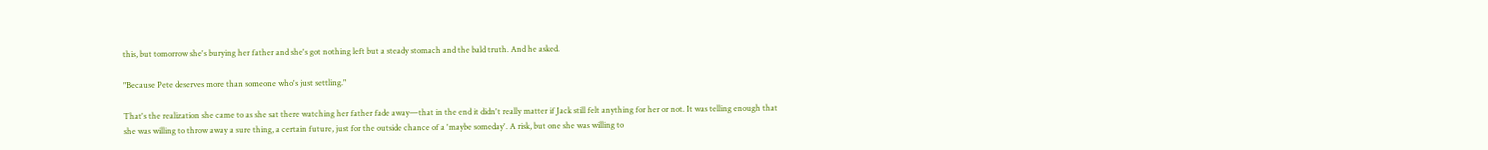this, but tomorrow she's burying her father and she's got nothing left but a steady stomach and the bald truth. And he asked.

"Because Pete deserves more than someone who's just settling."

That's the realization she came to as she sat there watching her father fade away—that in the end it didn't really matter if Jack still felt anything for her or not. It was telling enough that she was willing to throw away a sure thing, a certain future, just for the outside chance of a 'maybe someday'. A risk, but one she was willing to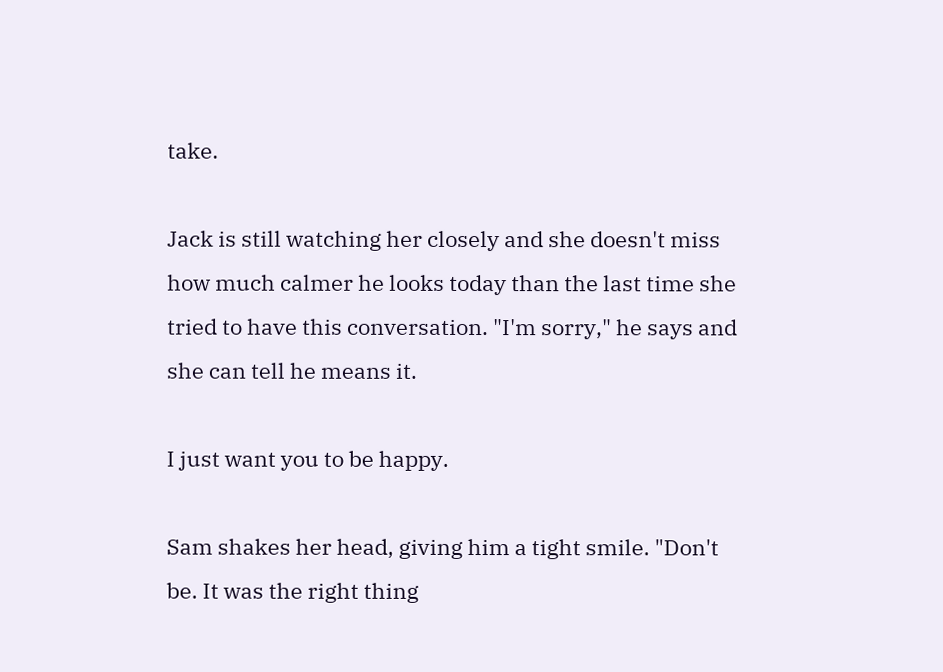take.

Jack is still watching her closely and she doesn't miss how much calmer he looks today than the last time she tried to have this conversation. "I'm sorry," he says and she can tell he means it.

I just want you to be happy.

Sam shakes her head, giving him a tight smile. "Don't be. It was the right thing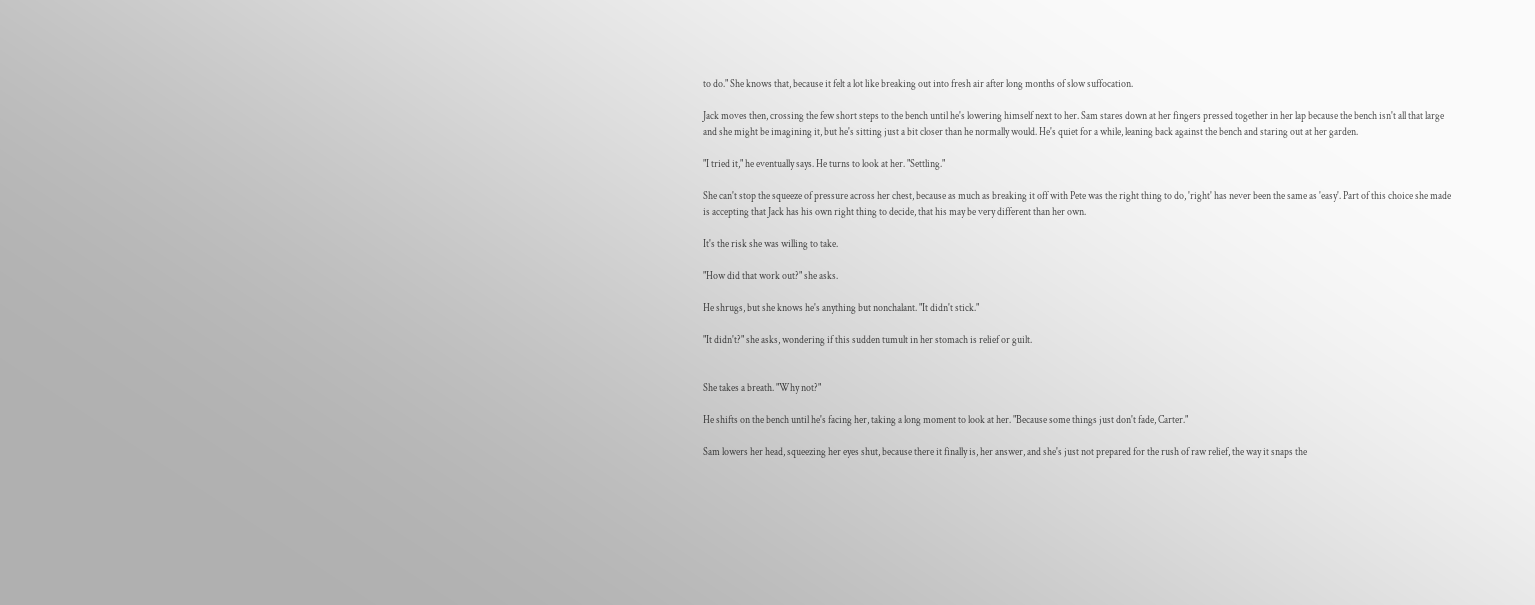to do." She knows that, because it felt a lot like breaking out into fresh air after long months of slow suffocation.

Jack moves then, crossing the few short steps to the bench until he's lowering himself next to her. Sam stares down at her fingers pressed together in her lap because the bench isn't all that large and she might be imagining it, but he's sitting just a bit closer than he normally would. He's quiet for a while, leaning back against the bench and staring out at her garden.

"I tried it," he eventually says. He turns to look at her. "Settling."

She can't stop the squeeze of pressure across her chest, because as much as breaking it off with Pete was the right thing to do, 'right' has never been the same as 'easy'. Part of this choice she made is accepting that Jack has his own right thing to decide, that his may be very different than her own.

It's the risk she was willing to take.

"How did that work out?" she asks.

He shrugs, but she knows he's anything but nonchalant. "It didn't stick."

"It didn't?" she asks, wondering if this sudden tumult in her stomach is relief or guilt.


She takes a breath. "Why not?"

He shifts on the bench until he's facing her, taking a long moment to look at her. "Because some things just don't fade, Carter."

Sam lowers her head, squeezing her eyes shut, because there it finally is, her answer, and she's just not prepared for the rush of raw relief, the way it snaps the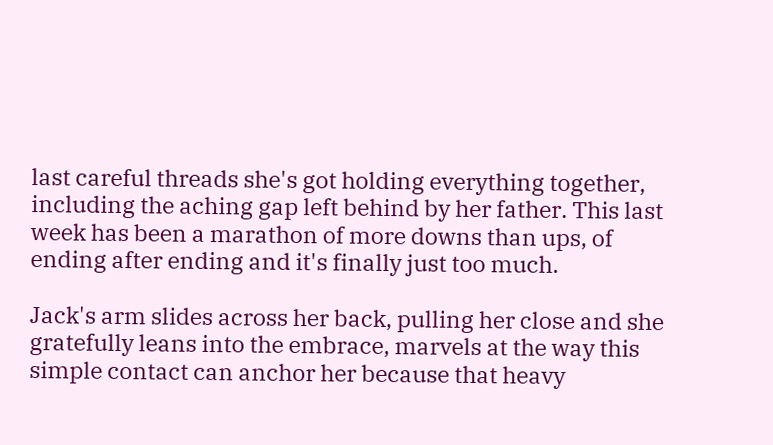last careful threads she's got holding everything together, including the aching gap left behind by her father. This last week has been a marathon of more downs than ups, of ending after ending and it's finally just too much.

Jack's arm slides across her back, pulling her close and she gratefully leans into the embrace, marvels at the way this simple contact can anchor her because that heavy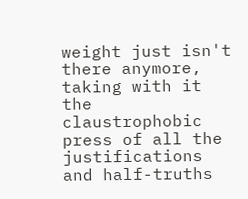weight just isn't there anymore, taking with it the claustrophobic press of all the justifications and half-truths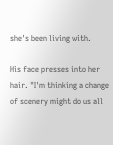she's been living with.

His face presses into her hair. "I'm thinking a change of scenery might do us all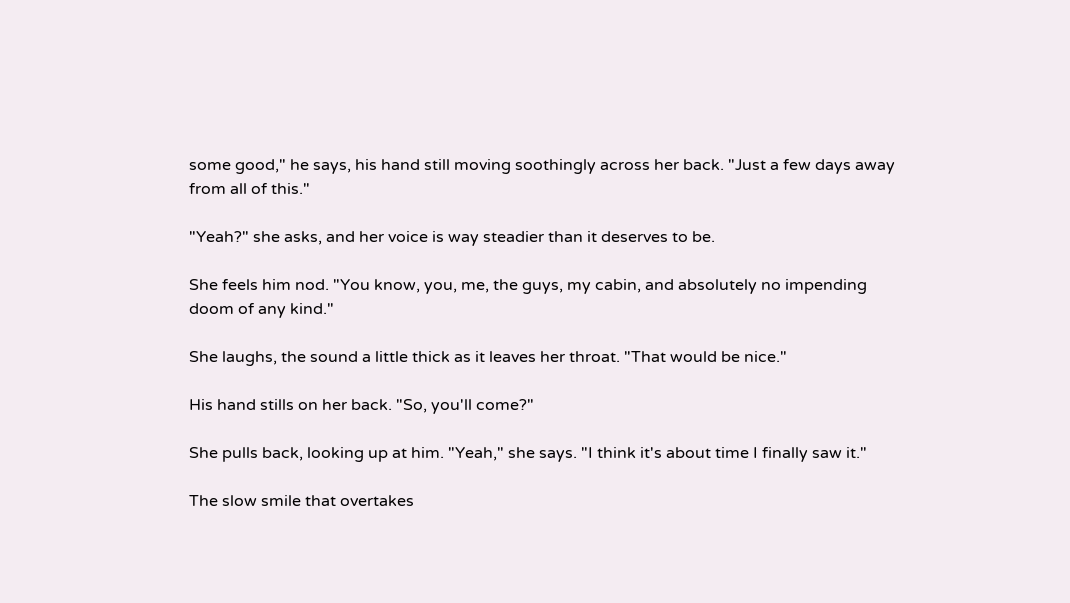some good," he says, his hand still moving soothingly across her back. "Just a few days away from all of this."

"Yeah?" she asks, and her voice is way steadier than it deserves to be.

She feels him nod. "You know, you, me, the guys, my cabin, and absolutely no impending doom of any kind."

She laughs, the sound a little thick as it leaves her throat. "That would be nice."

His hand stills on her back. "So, you'll come?"

She pulls back, looking up at him. "Yeah," she says. "I think it's about time I finally saw it."

The slow smile that overtakes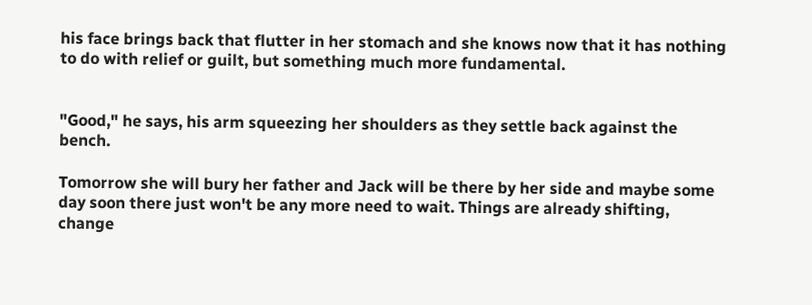his face brings back that flutter in her stomach and she knows now that it has nothing to do with relief or guilt, but something much more fundamental.


"Good," he says, his arm squeezing her shoulders as they settle back against the bench.

Tomorrow she will bury her father and Jack will be there by her side and maybe some day soon there just won't be any more need to wait. Things are already shifting, change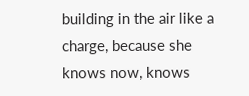building in the air like a charge, because she knows now, knows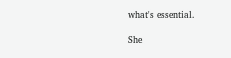what's essential.

She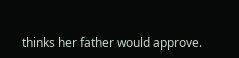thinks her father would approve.